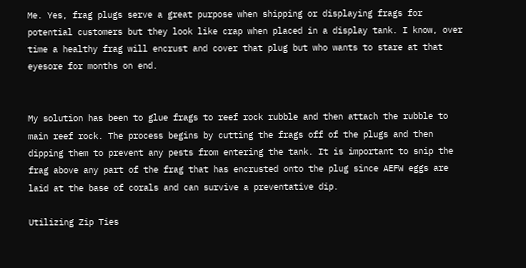Me. Yes, frag plugs serve a great purpose when shipping or displaying frags for potential customers but they look like crap when placed in a display tank. I know, over time a healthy frag will encrust and cover that plug but who wants to stare at that eyesore for months on end.


My solution has been to glue frags to reef rock rubble and then attach the rubble to main reef rock. The process begins by cutting the frags off of the plugs and then dipping them to prevent any pests from entering the tank. It is important to snip the frag above any part of the frag that has encrusted onto the plug since AEFW eggs are laid at the base of corals and can survive a preventative dip.

Utilizing Zip Ties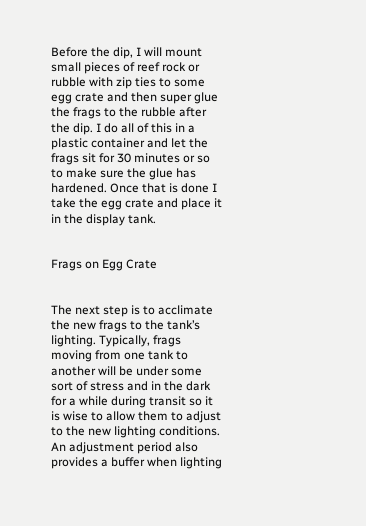Before the dip, I will mount small pieces of reef rock or rubble with zip ties to some egg crate and then super glue the frags to the rubble after the dip. I do all of this in a plastic container and let the frags sit for 30 minutes or so to make sure the glue has hardened. Once that is done I take the egg crate and place it in the display tank.


Frags on Egg Crate


The next step is to acclimate the new frags to the tank’s lighting. Typically, frags moving from one tank to another will be under some sort of stress and in the dark for a while during transit so it is wise to allow them to adjust to the new lighting conditions. An adjustment period also provides a buffer when lighting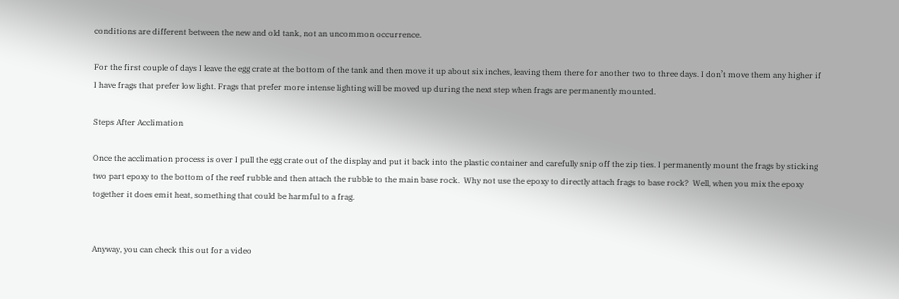conditions are different between the new and old tank, not an uncommon occurrence.

For the first couple of days I leave the egg crate at the bottom of the tank and then move it up about six inches, leaving them there for another two to three days. I don’t move them any higher if I have frags that prefer low light. Frags that prefer more intense lighting will be moved up during the next step when frags are permanently mounted.

Steps After Acclimation

Once the acclimation process is over I pull the egg crate out of the display and put it back into the plastic container and carefully snip off the zip ties. I permanently mount the frags by sticking two part epoxy to the bottom of the reef rubble and then attach the rubble to the main base rock.  Why not use the epoxy to directly attach frags to base rock?  Well, when you mix the epoxy together it does emit heat, something that could be harmful to a frag.


Anyway, you can check this out for a video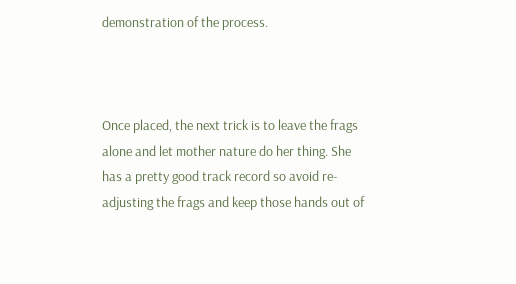demonstration of the process.



Once placed, the next trick is to leave the frags alone and let mother nature do her thing. She has a pretty good track record so avoid re-adjusting the frags and keep those hands out of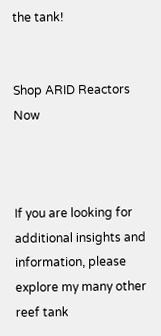the tank!


Shop ARID Reactors Now



If you are looking for additional insights and information, please explore my many other reef tank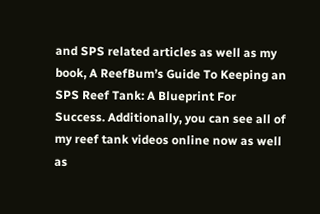and SPS related articles as well as my book, A ReefBum’s Guide To Keeping an SPS Reef Tank: A Blueprint For Success. Additionally, you can see all of my reef tank videos online now as well as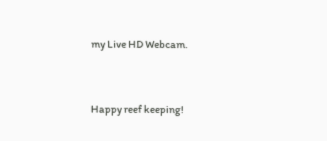my Live HD Webcam.


Happy reef keeping!